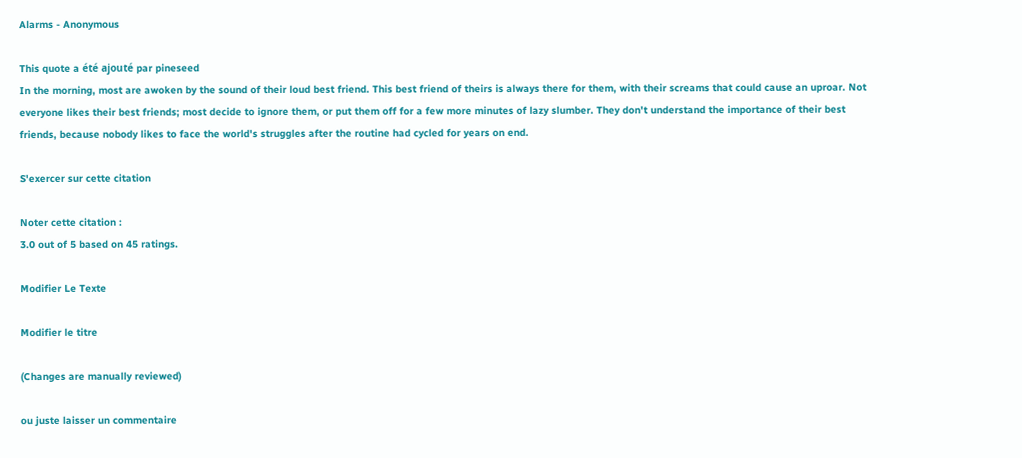Alarms - Anonymous

This quote a été ajouté par pineseed
In the morning, most are awoken by the sound of their loud best friend. This best friend of theirs is always there for them, with their screams that could cause an uproar. Not everyone likes their best friends; most decide to ignore them, or put them off for a few more minutes of lazy slumber. They don't understand the importance of their best friends, because nobody likes to face the world's struggles after the routine had cycled for years on end.

S'exercer sur cette citation

Noter cette citation :
3.0 out of 5 based on 45 ratings.

Modifier Le Texte

Modifier le titre

(Changes are manually reviewed)

ou juste laisser un commentaire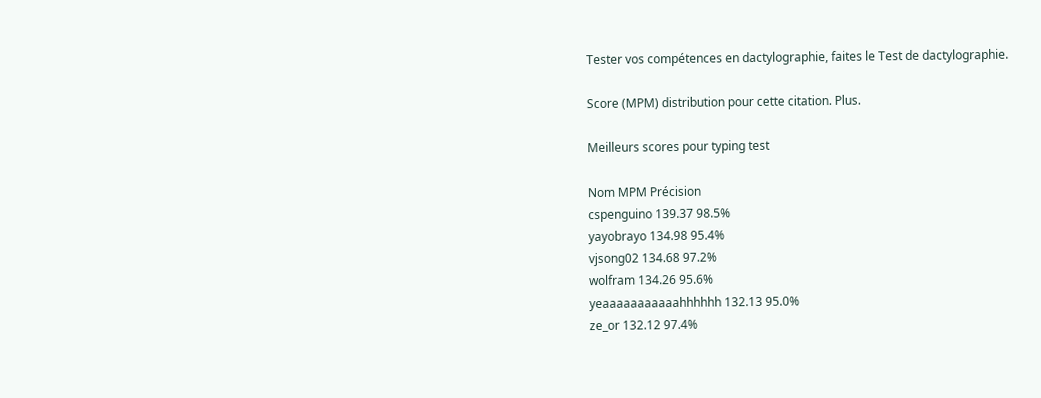Tester vos compétences en dactylographie, faites le Test de dactylographie.

Score (MPM) distribution pour cette citation. Plus.

Meilleurs scores pour typing test

Nom MPM Précision
cspenguino 139.37 98.5%
yayobrayo 134.98 95.4%
vjsong02 134.68 97.2%
wolfram 134.26 95.6%
yeaaaaaaaaaaahhhhhh 132.13 95.0%
ze_or 132.12 97.4%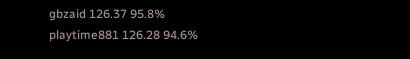gbzaid 126.37 95.8%
playtime881 126.28 94.6%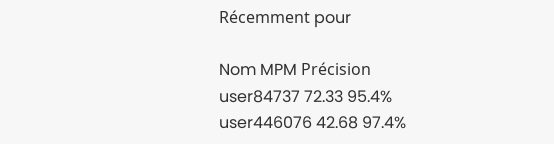Récemment pour

Nom MPM Précision
user84737 72.33 95.4%
user446076 42.68 97.4%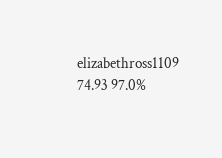elizabethross1109 74.93 97.0%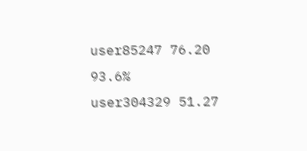user85247 76.20 93.6%
user304329 51.27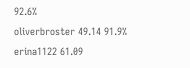92.6%
oliverbroster 49.14 91.9%
erina1122 61.09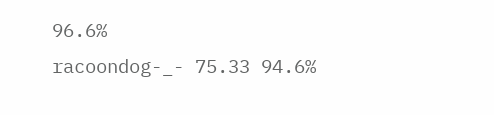96.6%
racoondog-_- 75.33 94.6%